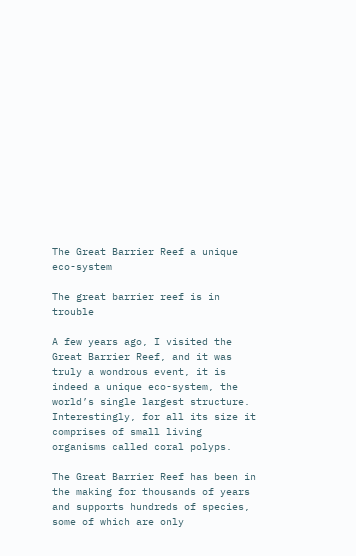The Great Barrier Reef a unique eco-system

The great barrier reef is in trouble

A few years ago, I visited the Great Barrier Reef, and it was truly a wondrous event, it is indeed a unique eco-system, the world’s single largest structure.  Interestingly, for all its size it comprises of small living organisms called coral polyps.

The Great Barrier Reef has been in the making for thousands of years and supports hundreds of species, some of which are only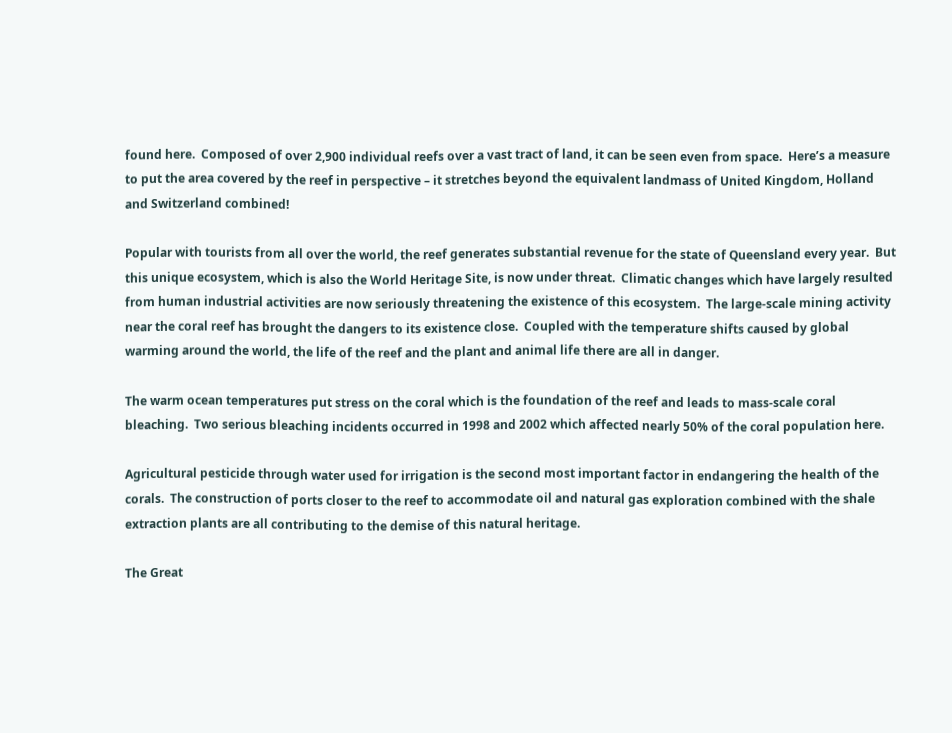found here.  Composed of over 2,900 individual reefs over a vast tract of land, it can be seen even from space.  Here’s a measure to put the area covered by the reef in perspective – it stretches beyond the equivalent landmass of United Kingdom, Holland and Switzerland combined!

Popular with tourists from all over the world, the reef generates substantial revenue for the state of Queensland every year.  But this unique ecosystem, which is also the World Heritage Site, is now under threat.  Climatic changes which have largely resulted from human industrial activities are now seriously threatening the existence of this ecosystem.  The large-scale mining activity near the coral reef has brought the dangers to its existence close.  Coupled with the temperature shifts caused by global warming around the world, the life of the reef and the plant and animal life there are all in danger.

The warm ocean temperatures put stress on the coral which is the foundation of the reef and leads to mass-scale coral bleaching.  Two serious bleaching incidents occurred in 1998 and 2002 which affected nearly 50% of the coral population here.

Agricultural pesticide through water used for irrigation is the second most important factor in endangering the health of the corals.  The construction of ports closer to the reef to accommodate oil and natural gas exploration combined with the shale extraction plants are all contributing to the demise of this natural heritage.

The Great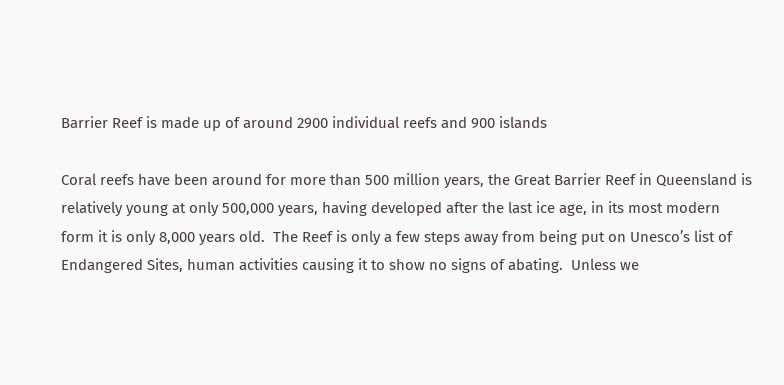Barrier Reef is made up of around 2900 individual reefs and 900 islands

Coral reefs have been around for more than 500 million years, the Great Barrier Reef in Queensland is relatively young at only 500,000 years, having developed after the last ice age, in its most modern form it is only 8,000 years old.  The Reef is only a few steps away from being put on Unesco’s list of Endangered Sites, human activities causing it to show no signs of abating.  Unless we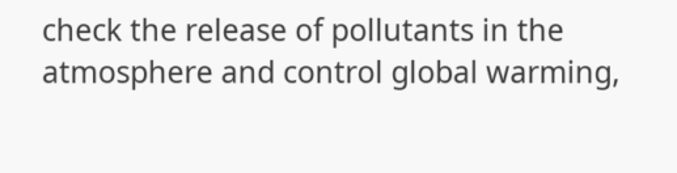check the release of pollutants in the atmosphere and control global warming,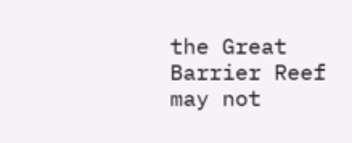the Great Barrier Reef may not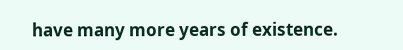have many more years of existence.